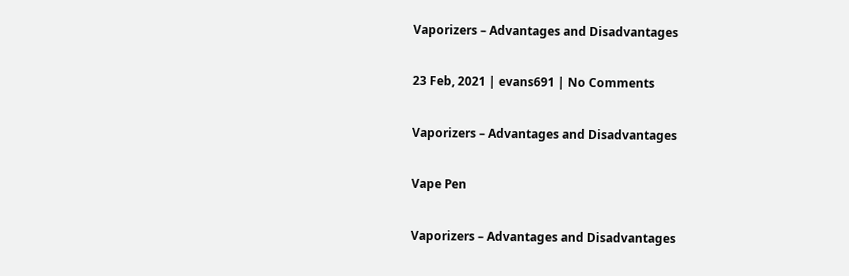Vaporizers – Advantages and Disadvantages

23 Feb, 2021 | evans691 | No Comments

Vaporizers – Advantages and Disadvantages

Vape Pen

Vaporizers – Advantages and Disadvantages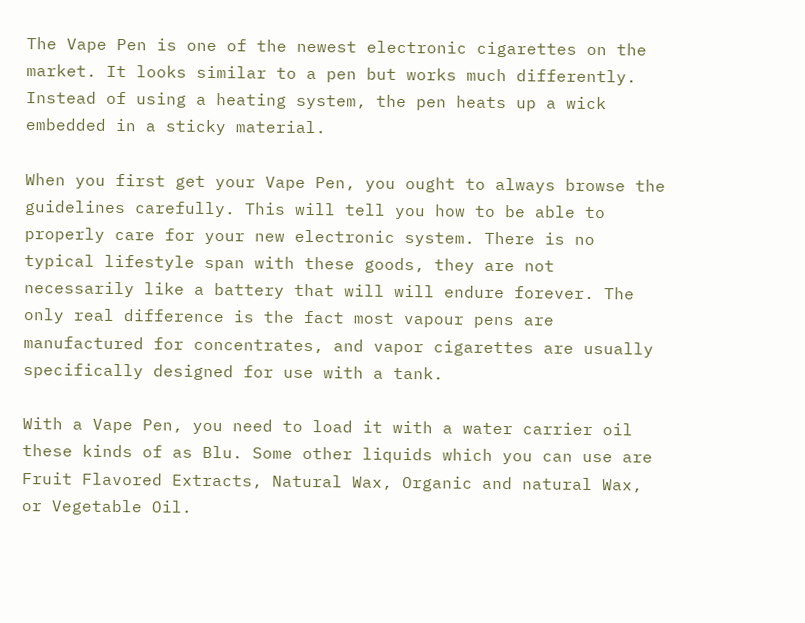The Vape Pen is one of the newest electronic cigarettes on the market. It looks similar to a pen but works much differently. Instead of using a heating system, the pen heats up a wick embedded in a sticky material.

When you first get your Vape Pen, you ought to always browse the guidelines carefully. This will tell you how to be able to properly care for your new electronic system. There is no typical lifestyle span with these goods, they are not necessarily like a battery that will will endure forever. The only real difference is the fact most vapour pens are manufactured for concentrates, and vapor cigarettes are usually specifically designed for use with a tank.

With a Vape Pen, you need to load it with a water carrier oil these kinds of as Blu. Some other liquids which you can use are Fruit Flavored Extracts, Natural Wax, Organic and natural Wax, or Vegetable Oil.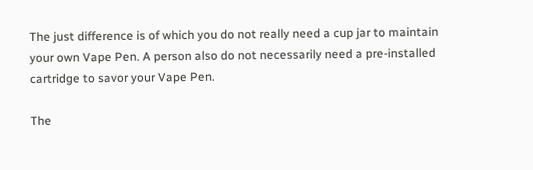The just difference is of which you do not really need a cup jar to maintain your own Vape Pen. A person also do not necessarily need a pre-installed cartridge to savor your Vape Pen.

The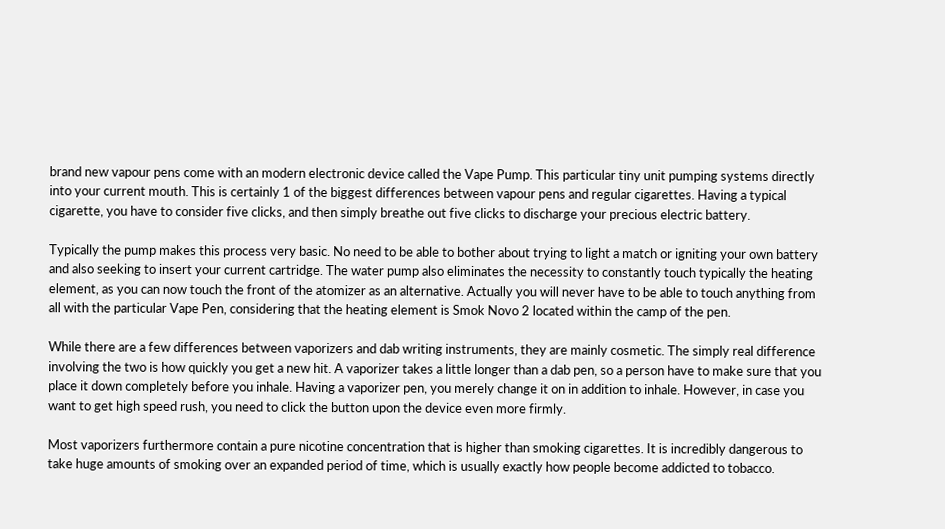brand new vapour pens come with an modern electronic device called the Vape Pump. This particular tiny unit pumping systems directly into your current mouth. This is certainly 1 of the biggest differences between vapour pens and regular cigarettes. Having a typical cigarette, you have to consider five clicks, and then simply breathe out five clicks to discharge your precious electric battery.

Typically the pump makes this process very basic. No need to be able to bother about trying to light a match or igniting your own battery and also seeking to insert your current cartridge. The water pump also eliminates the necessity to constantly touch typically the heating element, as you can now touch the front of the atomizer as an alternative. Actually you will never have to be able to touch anything from all with the particular Vape Pen, considering that the heating element is Smok Novo 2 located within the camp of the pen.

While there are a few differences between vaporizers and dab writing instruments, they are mainly cosmetic. The simply real difference involving the two is how quickly you get a new hit. A vaporizer takes a little longer than a dab pen, so a person have to make sure that you place it down completely before you inhale. Having a vaporizer pen, you merely change it on in addition to inhale. However, in case you want to get high speed rush, you need to click the button upon the device even more firmly.

Most vaporizers furthermore contain a pure nicotine concentration that is higher than smoking cigarettes. It is incredibly dangerous to take huge amounts of smoking over an expanded period of time, which is usually exactly how people become addicted to tobacco.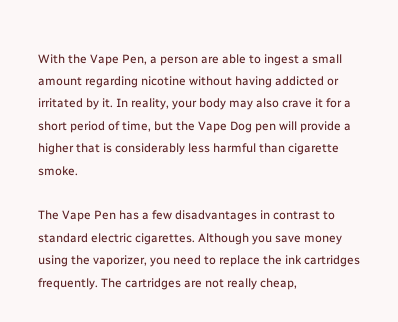With the Vape Pen, a person are able to ingest a small amount regarding nicotine without having addicted or irritated by it. In reality, your body may also crave it for a short period of time, but the Vape Dog pen will provide a higher that is considerably less harmful than cigarette smoke.

The Vape Pen has a few disadvantages in contrast to standard electric cigarettes. Although you save money using the vaporizer, you need to replace the ink cartridges frequently. The cartridges are not really cheap,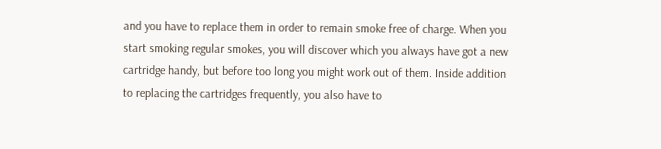and you have to replace them in order to remain smoke free of charge. When you start smoking regular smokes, you will discover which you always have got a new cartridge handy, but before too long you might work out of them. Inside addition to replacing the cartridges frequently, you also have to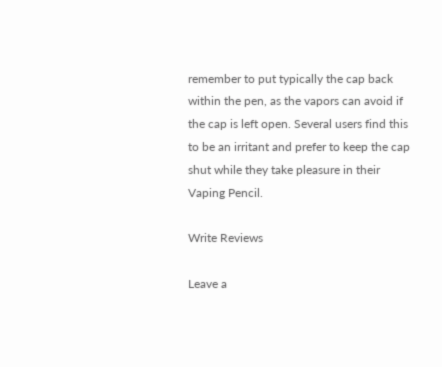remember to put typically the cap back within the pen, as the vapors can avoid if the cap is left open. Several users find this to be an irritant and prefer to keep the cap shut while they take pleasure in their Vaping Pencil.

Write Reviews

Leave a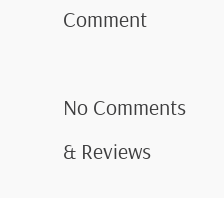Comment

No Comments & Reviews